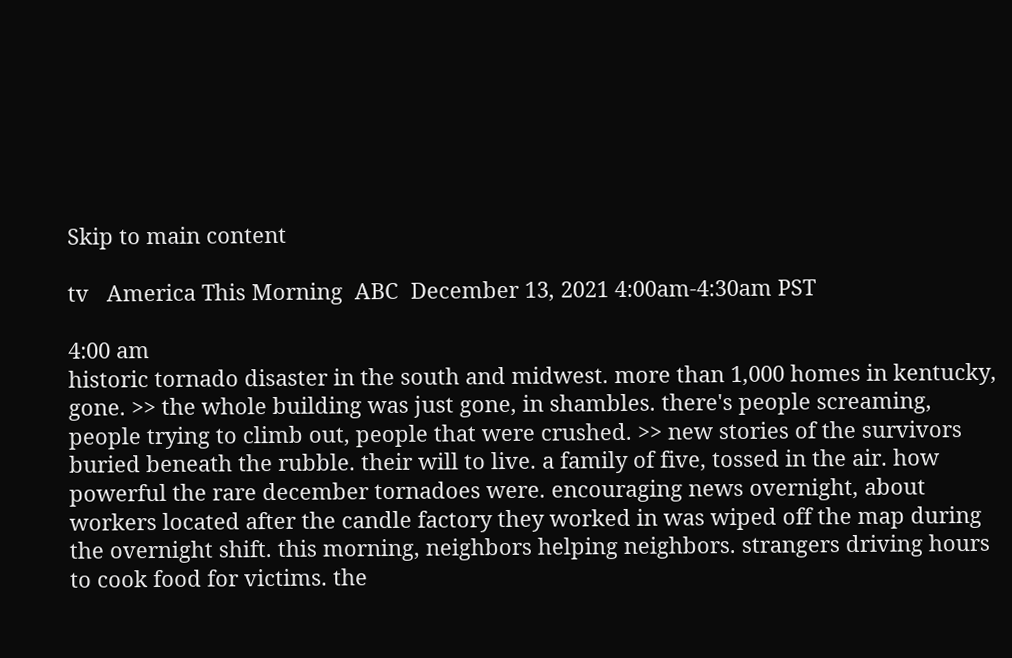Skip to main content

tv   America This Morning  ABC  December 13, 2021 4:00am-4:30am PST

4:00 am
historic tornado disaster in the south and midwest. more than 1,000 homes in kentucky, gone. >> the whole building was just gone, in shambles. there's people screaming, people trying to climb out, people that were crushed. >> new stories of the survivors buried beneath the rubble. their will to live. a family of five, tossed in the air. how powerful the rare december tornadoes were. encouraging news overnight, about workers located after the candle factory they worked in was wiped off the map during the overnight shift. this morning, neighbors helping neighbors. strangers driving hours to cook food for victims. the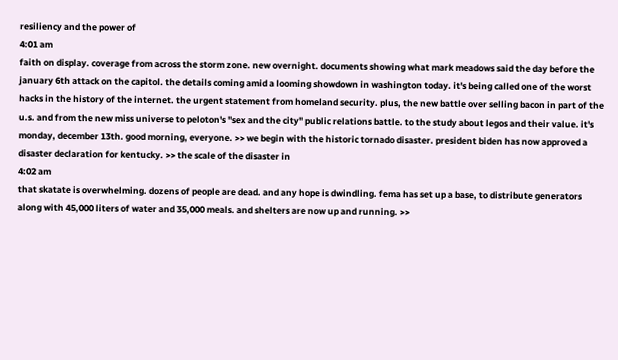resiliency and the power of
4:01 am
faith on display. coverage from across the storm zone. new overnight. documents showing what mark meadows said the day before the january 6th attack on the capitol. the details coming amid a looming showdown in washington today. it's being called one of the worst hacks in the history of the internet. the urgent statement from homeland security. plus, the new battle over selling bacon in part of the u.s. and from the new miss universe to peloton's "sex and the city" public relations battle. to the study about legos and their value. it's monday, december 13th. good morning, everyone. >> we begin with the historic tornado disaster. president biden has now approved a disaster declaration for kentucky. >> the scale of the disaster in
4:02 am
that skatate is overwhelming. dozens of people are dead. and any hope is dwindling. fema has set up a base, to distribute generators along with 45,000 liters of water and 35,000 meals. and shelters are now up and running. >>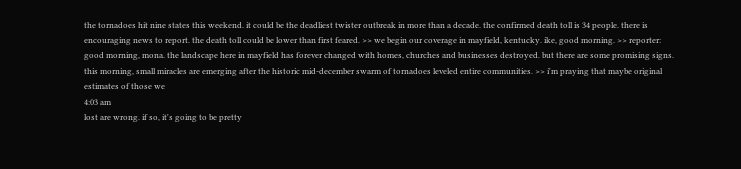the tornadoes hit nine states this weekend. it could be the deadliest twister outbreak in more than a decade. the confirmed death toll is 34 people. there is encouraging news to report. the death toll could be lower than first feared. >> we begin our coverage in mayfield, kentucky. ike, good morning. >> reporter: good morning, mona. the landscape here in mayfield has forever changed with homes, churches and businesses destroyed. but there are some promising signs. this morning, small miracles are emerging after the historic mid-december swarm of tornadoes leveled entire communities. >> i'm praying that maybe original estimates of those we
4:03 am
lost are wrong. if so, it's going to be pretty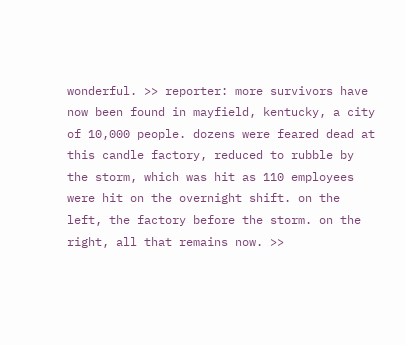wonderful. >> reporter: more survivors have now been found in mayfield, kentucky, a city of 10,000 people. dozens were feared dead at this candle factory, reduced to rubble by the storm, which was hit as 110 employees were hit on the overnight shift. on the left, the factory before the storm. on the right, all that remains now. >>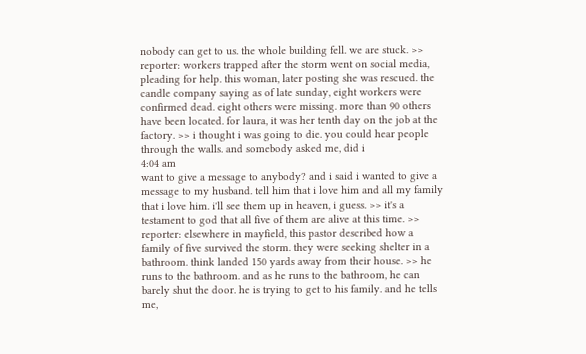nobody can get to us. the whole building fell. we are stuck. >> reporter: workers trapped after the storm went on social media, pleading for help. this woman, later posting she was rescued. the candle company saying as of late sunday, eight workers were confirmed dead. eight others were missing. more than 90 others have been located. for laura, it was her tenth day on the job at the factory. >> i thought i was going to die. you could hear people through the walls. and somebody asked me, did i
4:04 am
want to give a message to anybody? and i said i wanted to give a message to my husband. tell him that i love him and all my family that i love him. i'll see them up in heaven, i guess. >> it's a testament to god that all five of them are alive at this time. >> reporter: elsewhere in mayfield, this pastor described how a family of five survived the storm. they were seeking shelter in a bathroom. think landed 150 yards away from their house. >> he runs to the bathroom. and as he runs to the bathroom, he can barely shut the door. he is trying to get to his family. and he tells me,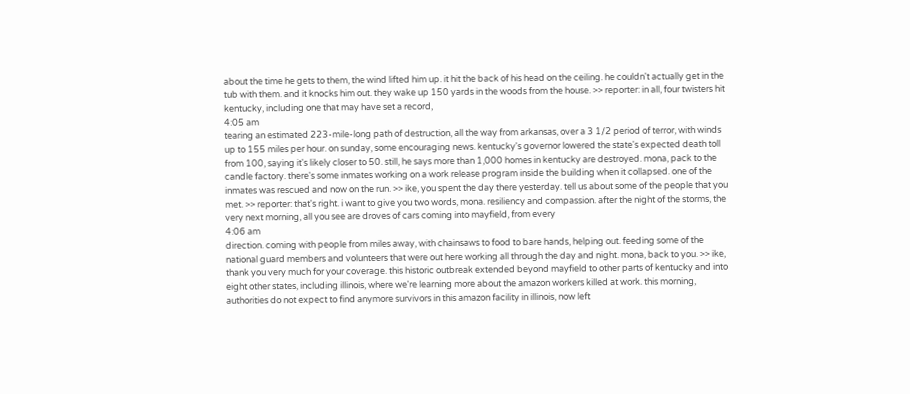about the time he gets to them, the wind lifted him up. it hit the back of his head on the ceiling. he couldn't actually get in the tub with them. and it knocks him out. they wake up 150 yards in the woods from the house. >> reporter: in all, four twisters hit kentucky, including one that may have set a record,
4:05 am
tearing an estimated 223-mile-long path of destruction, all the way from arkansas, over a 3 1/2 period of terror, with winds up to 155 miles per hour. on sunday, some encouraging news. kentucky's governor lowered the state's expected death toll from 100, saying it's likely closer to 50. still, he says more than 1,000 homes in kentucky are destroyed. mona, pack to the candle factory. there's some inmates working on a work release program inside the building when it collapsed. one of the inmates was rescued and now on the run. >> ike, you spent the day there yesterday. tell us about some of the people that you met. >> reporter: that's right. i want to give you two words, mona. resiliency and compassion. after the night of the storms, the very next morning, all you see are droves of cars coming into mayfield, from every
4:06 am
direction. coming with people from miles away, with chainsaws to food to bare hands, helping out. feeding some of the national guard members and volunteers that were out here working all through the day and night. mona, back to you. >> ike, thank you very much for your coverage. this historic outbreak extended beyond mayfield to other parts of kentucky and into eight other states, including illinois, where we're learning more about the amazon workers killed at work. this morning, authorities do not expect to find anymore survivors in this amazon facility in illinois, now left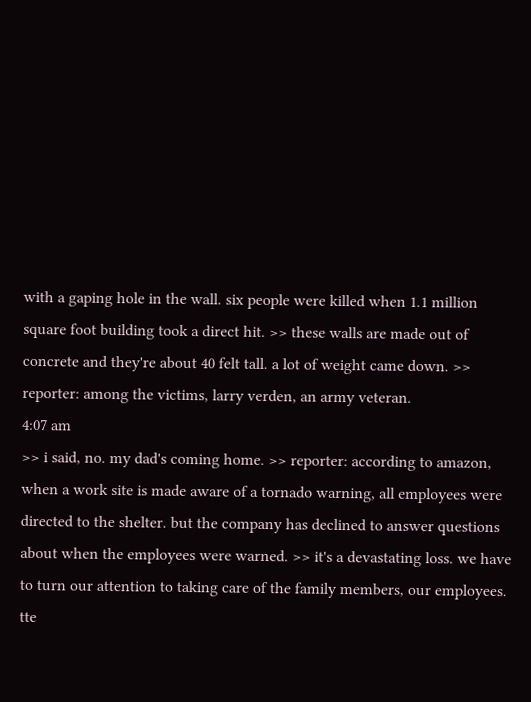with a gaping hole in the wall. six people were killed when 1.1 million square foot building took a direct hit. >> these walls are made out of concrete and they're about 40 felt tall. a lot of weight came down. >> reporter: among the victims, larry verden, an army veteran.
4:07 am
>> i said, no. my dad's coming home. >> reporter: according to amazon, when a work site is made aware of a tornado warning, all employees were directed to the shelter. but the company has declined to answer questions about when the employees were warned. >> it's a devastating loss. we have to turn our attention to taking care of the family members, our employees. tte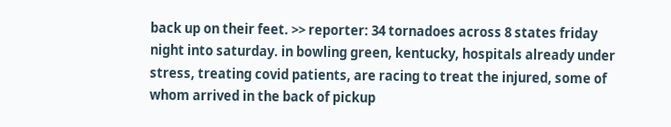back up on their feet. >> reporter: 34 tornadoes across 8 states friday night into saturday. in bowling green, kentucky, hospitals already under stress, treating covid patients, are racing to treat the injured, some of whom arrived in the back of pickup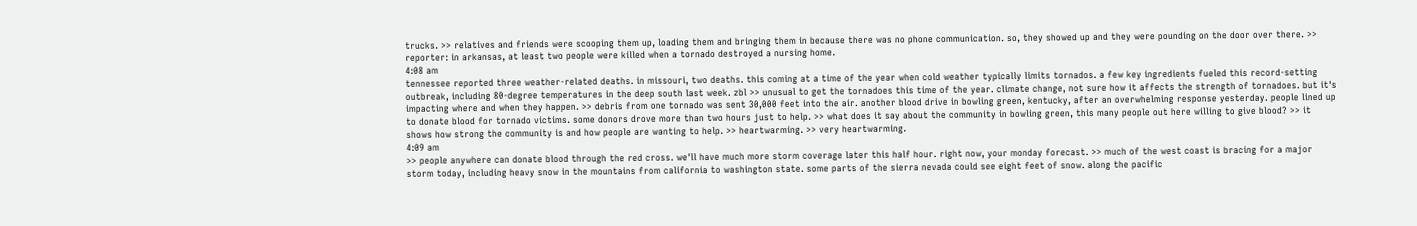trucks. >> relatives and friends were scooping them up, loading them and bringing them in because there was no phone communication. so, they showed up and they were pounding on the door over there. >> reporter: in arkansas, at least two people were killed when a tornado destroyed a nursing home.
4:08 am
tennessee reported three weather-related deaths. in missouri, two deaths. this coming at a time of the year when cold weather typically limits tornados. a few key ingredients fueled this record-setting outbreak, including 80-degree temperatures in the deep south last week. zbl >> unusual to get the tornadoes this time of the year. climate change, not sure how it affects the strength of tornadoes. but it's impacting where and when they happen. >> debris from one tornado was sent 30,000 feet into the air. another blood drive in bowling green, kentucky, after an overwhelming response yesterday. people lined up to donate blood for tornado victims. some donors drove more than two hours just to help. >> what does it say about the community in bowling green, this many people out here willing to give blood? >> it shows how strong the community is and how people are wanting to help. >> heartwarming. >> very heartwarming.
4:09 am
>> people anywhere can donate blood through the red cross. we'll have much more storm coverage later this half hour. right now, your monday forecast. >> much of the west coast is bracing for a major storm today, including heavy snow in the mountains from california to washington state. some parts of the sierra nevada could see eight feet of snow. along the pacific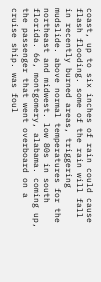coast, up to six inches of rain could cause flash flooding. some of the rain will fall in recently burned areas, triggering mudslide. above normal temperatures for the northeast and midwest. low 80s in south florida. 66, montgomery, alabama. coming up, the passenger that went overboard on a cruise ship. was foul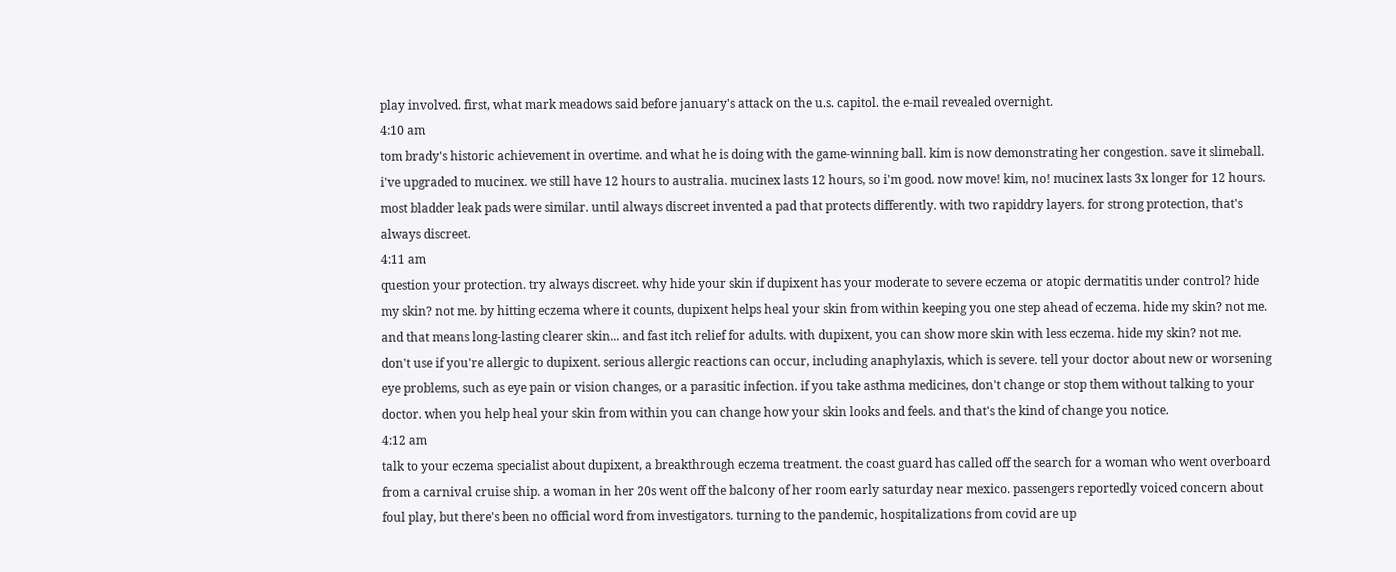play involved. first, what mark meadows said before january's attack on the u.s. capitol. the e-mail revealed overnight.
4:10 am
tom brady's historic achievement in overtime. and what he is doing with the game-winning ball. kim is now demonstrating her congestion. save it slimeball. i've upgraded to mucinex. we still have 12 hours to australia. mucinex lasts 12 hours, so i'm good. now move! kim, no! mucinex lasts 3x longer for 12 hours. most bladder leak pads were similar. until always discreet invented a pad that protects differently. with two rapiddry layers. for strong protection, that's always discreet.
4:11 am
question your protection. try always discreet. why hide your skin if dupixent has your moderate to severe eczema or atopic dermatitis under control? hide my skin? not me. by hitting eczema where it counts, dupixent helps heal your skin from within keeping you one step ahead of eczema. hide my skin? not me. and that means long-lasting clearer skin... and fast itch relief for adults. with dupixent, you can show more skin with less eczema. hide my skin? not me. don't use if you're allergic to dupixent. serious allergic reactions can occur, including anaphylaxis, which is severe. tell your doctor about new or worsening eye problems, such as eye pain or vision changes, or a parasitic infection. if you take asthma medicines, don't change or stop them without talking to your doctor. when you help heal your skin from within you can change how your skin looks and feels. and that's the kind of change you notice.
4:12 am
talk to your eczema specialist about dupixent, a breakthrough eczema treatment. the coast guard has called off the search for a woman who went overboard from a carnival cruise ship. a woman in her 20s went off the balcony of her room early saturday near mexico. passengers reportedly voiced concern about foul play, but there's been no official word from investigators. turning to the pandemic, hospitalizations from covid are up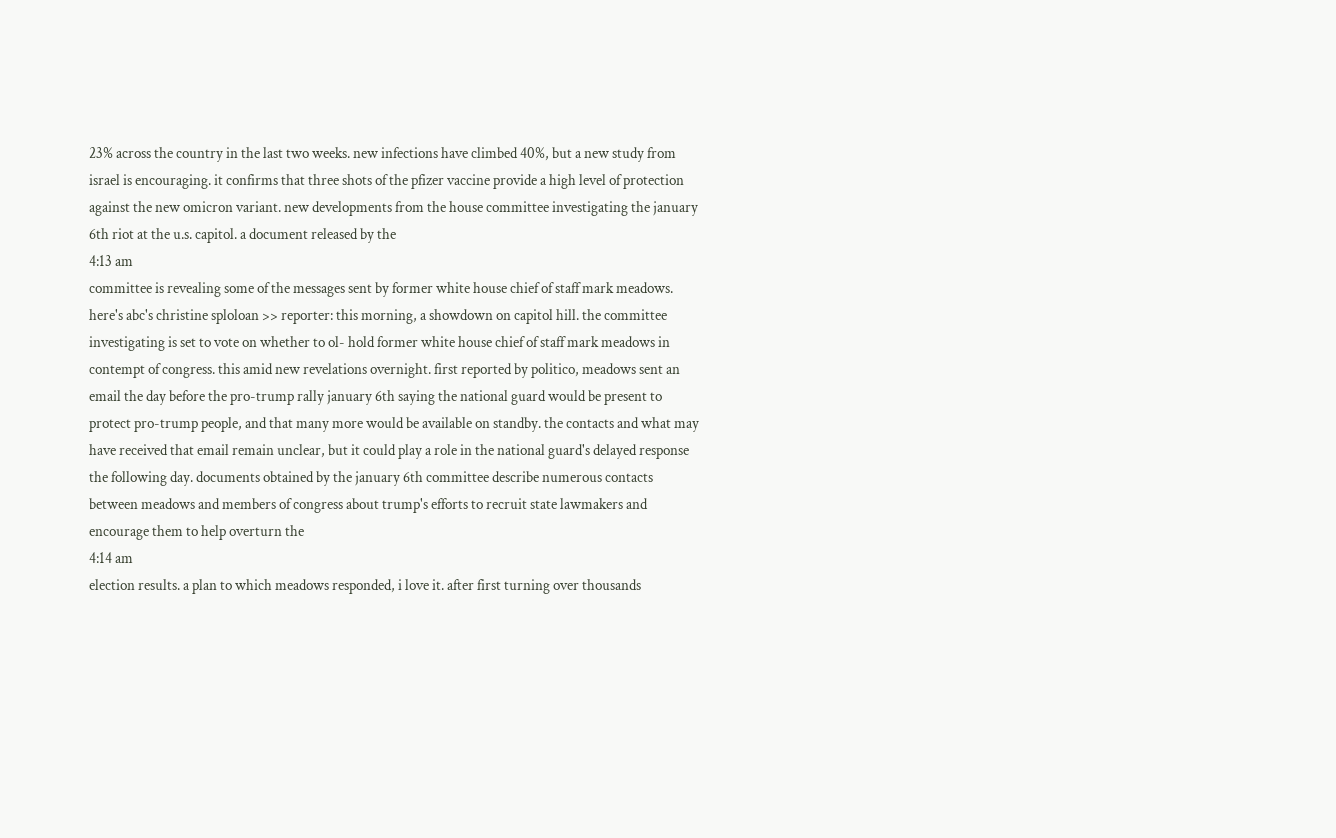23% across the country in the last two weeks. new infections have climbed 40%, but a new study from israel is encouraging. it confirms that three shots of the pfizer vaccine provide a high level of protection against the new omicron variant. new developments from the house committee investigating the january 6th riot at the u.s. capitol. a document released by the
4:13 am
committee is revealing some of the messages sent by former white house chief of staff mark meadows. here's abc's christine sploloan >> reporter: this morning, a showdown on capitol hill. the committee investigating is set to vote on whether to ol- hold former white house chief of staff mark meadows in contempt of congress. this amid new revelations overnight. first reported by politico, meadows sent an email the day before the pro-trump rally january 6th saying the national guard would be present to protect pro-trump people, and that many more would be available on standby. the contacts and what may have received that email remain unclear, but it could play a role in the national guard's delayed response the following day. documents obtained by the january 6th committee describe numerous contacts between meadows and members of congress about trump's efforts to recruit state lawmakers and encourage them to help overturn the
4:14 am
election results. a plan to which meadows responded, i love it. after first turning over thousands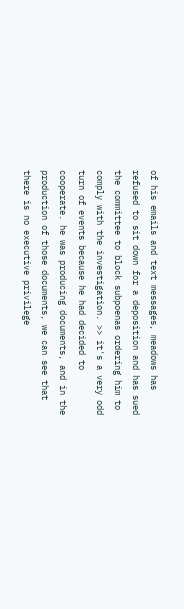of his emails and text messages, meadows has refused to sit down for a deposition and has sued the committee to block subpoenas ordering him to comply with the investigation. >> it's a very odd turn of events because he had decided to cooperate. he was producing documents, and in the production of those documents, we can see that there is no executive privilege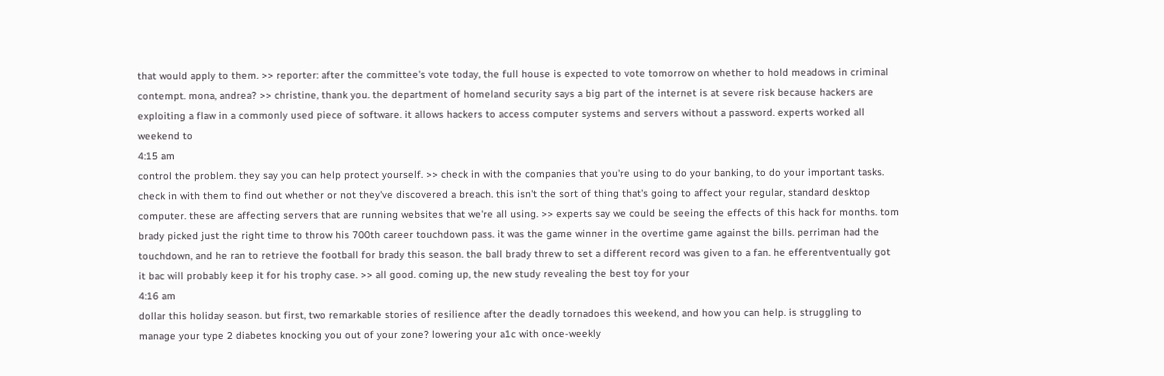that would apply to them. >> reporter: after the committee's vote today, the full house is expected to vote tomorrow on whether to hold meadows in criminal contempt. mona, andrea? >> christine, thank you. the department of homeland security says a big part of the internet is at severe risk because hackers are exploiting a flaw in a commonly used piece of software. it allows hackers to access computer systems and servers without a password. experts worked all weekend to
4:15 am
control the problem. they say you can help protect yourself. >> check in with the companies that you're using to do your banking, to do your important tasks. check in with them to find out whether or not they've discovered a breach. this isn't the sort of thing that's going to affect your regular, standard desktop computer. these are affecting servers that are running websites that we're all using. >> experts say we could be seeing the effects of this hack for months. tom brady picked just the right time to throw his 700th career touchdown pass. it was the game winner in the overtime game against the bills. perriman had the touchdown, and he ran to retrieve the football for brady this season. the ball brady threw to set a different record was given to a fan. he efferentventually got it bac will probably keep it for his trophy case. >> all good. coming up, the new study revealing the best toy for your
4:16 am
dollar this holiday season. but first, two remarkable stories of resilience after the deadly tornadoes this weekend, and how you can help. is struggling to manage your type 2 diabetes knocking you out of your zone? lowering your a1c with once-weekly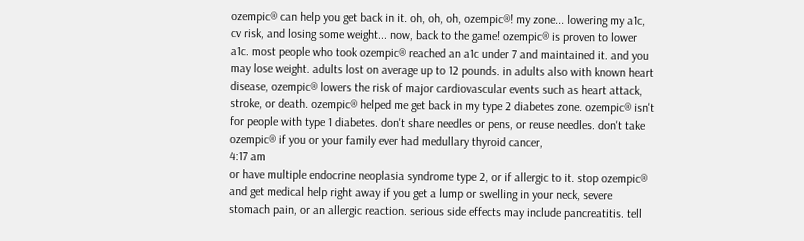ozempic® can help you get back in it. oh, oh, oh, ozempic®! my zone... lowering my a1c, cv risk, and losing some weight... now, back to the game! ozempic® is proven to lower a1c. most people who took ozempic® reached an a1c under 7 and maintained it. and you may lose weight. adults lost on average up to 12 pounds. in adults also with known heart disease, ozempic® lowers the risk of major cardiovascular events such as heart attack, stroke, or death. ozempic® helped me get back in my type 2 diabetes zone. ozempic® isn't for people with type 1 diabetes. don't share needles or pens, or reuse needles. don't take ozempic® if you or your family ever had medullary thyroid cancer,
4:17 am
or have multiple endocrine neoplasia syndrome type 2, or if allergic to it. stop ozempic® and get medical help right away if you get a lump or swelling in your neck, severe stomach pain, or an allergic reaction. serious side effects may include pancreatitis. tell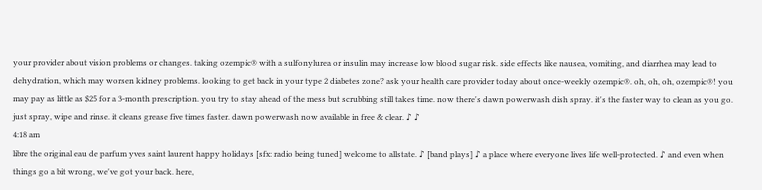your provider about vision problems or changes. taking ozempic® with a sulfonylurea or insulin may increase low blood sugar risk. side effects like nausea, vomiting, and diarrhea may lead to dehydration, which may worsen kidney problems. looking to get back in your type 2 diabetes zone? ask your health care provider today about once-weekly ozempic®. oh, oh, oh, ozempic®! you may pay as little as $25 for a 3-month prescription. you try to stay ahead of the mess but scrubbing still takes time. now there's dawn powerwash dish spray. it's the faster way to clean as you go. just spray, wipe and rinse. it cleans grease five times faster. dawn powerwash now available in free & clear. ♪ ♪
4:18 am
libre the original eau de parfum yves saint laurent happy holidays [sfx: radio being tuned] welcome to allstate. ♪ [band plays] ♪ a place where everyone lives life well-protected. ♪ and even when things go a bit wrong, we've got your back. here,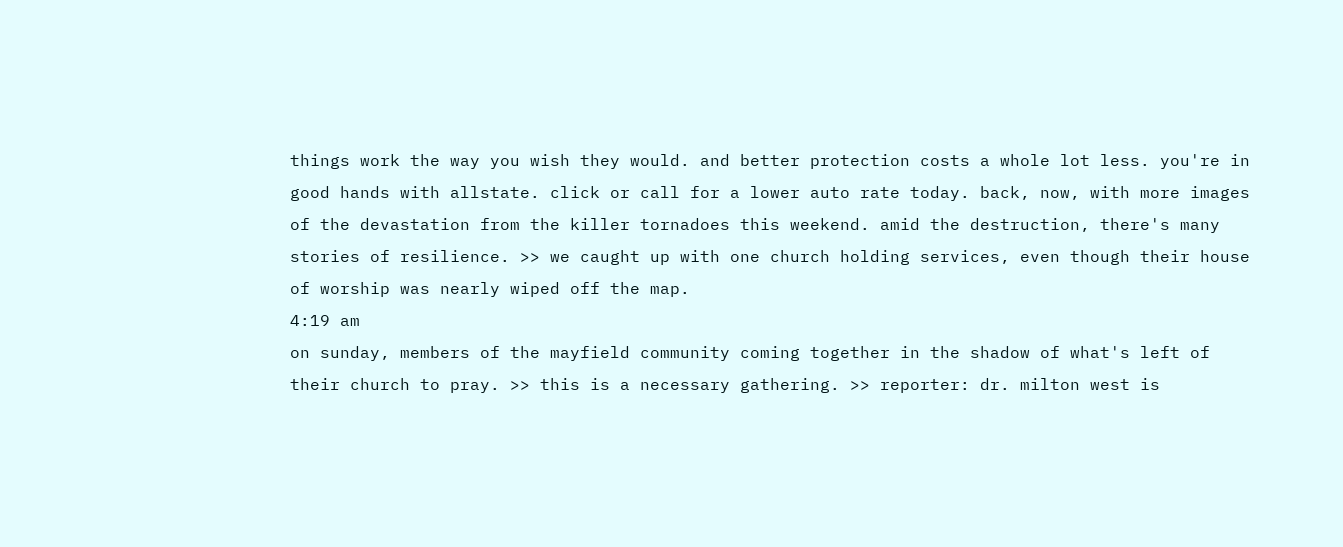things work the way you wish they would. and better protection costs a whole lot less. you're in good hands with allstate. click or call for a lower auto rate today. back, now, with more images of the devastation from the killer tornadoes this weekend. amid the destruction, there's many stories of resilience. >> we caught up with one church holding services, even though their house of worship was nearly wiped off the map.
4:19 am
on sunday, members of the mayfield community coming together in the shadow of what's left of their church to pray. >> this is a necessary gathering. >> reporter: dr. milton west is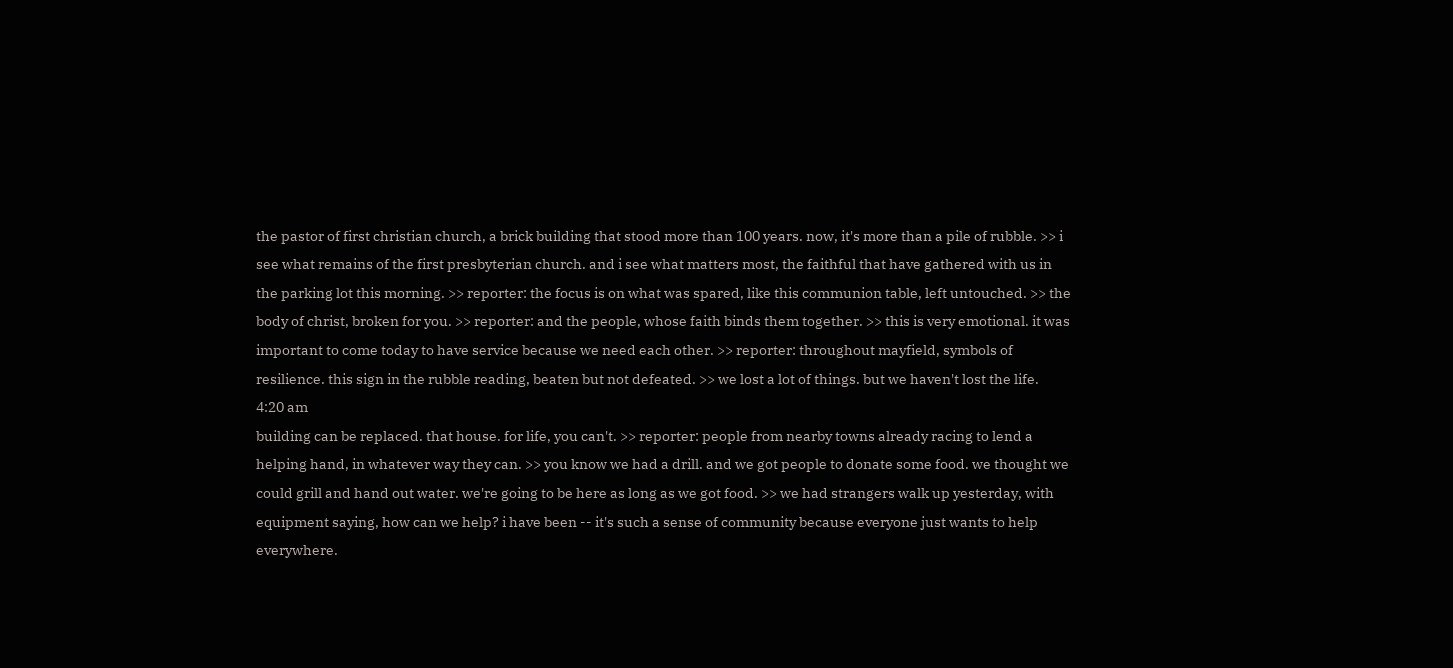the pastor of first christian church, a brick building that stood more than 100 years. now, it's more than a pile of rubble. >> i see what remains of the first presbyterian church. and i see what matters most, the faithful that have gathered with us in the parking lot this morning. >> reporter: the focus is on what was spared, like this communion table, left untouched. >> the body of christ, broken for you. >> reporter: and the people, whose faith binds them together. >> this is very emotional. it was important to come today to have service because we need each other. >> reporter: throughout mayfield, symbols of resilience. this sign in the rubble reading, beaten but not defeated. >> we lost a lot of things. but we haven't lost the life.
4:20 am
building can be replaced. that house. for life, you can't. >> reporter: people from nearby towns already racing to lend a helping hand, in whatever way they can. >> you know we had a drill. and we got people to donate some food. we thought we could grill and hand out water. we're going to be here as long as we got food. >> we had strangers walk up yesterday, with equipment saying, how can we help? i have been -- it's such a sense of community because everyone just wants to help everywhere.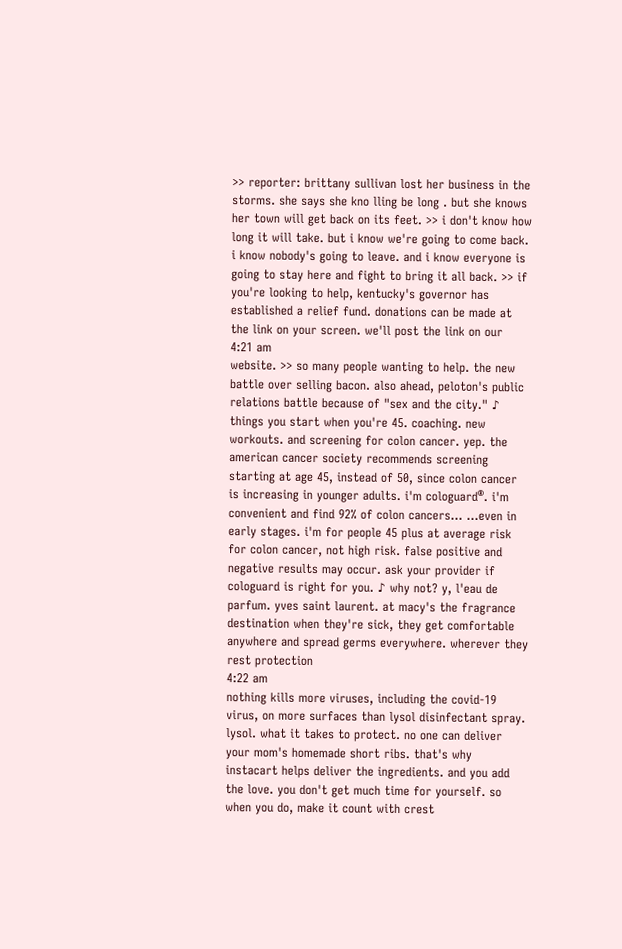>> reporter: brittany sullivan lost her business in the storms. she says she kno lling be long . but she knows her town will get back on its feet. >> i don't know how long it will take. but i know we're going to come back. i know nobody's going to leave. and i know everyone is going to stay here and fight to bring it all back. >> if you're looking to help, kentucky's governor has established a relief fund. donations can be made at the link on your screen. we'll post the link on our
4:21 am
website. >> so many people wanting to help. the new battle over selling bacon. also ahead, peloton's public relations battle because of "sex and the city." ♪ things you start when you're 45. coaching. new workouts. and screening for colon cancer. yep. the american cancer society recommends screening starting at age 45, instead of 50, since colon cancer is increasing in younger adults. i'm cologuard®. i'm convenient and find 92% of colon cancers... ...even in early stages. i'm for people 45 plus at average risk for colon cancer, not high risk. false positive and negative results may occur. ask your provider if cologuard is right for you. ♪ why not? y, l'eau de parfum. yves saint laurent. at macy's the fragrance destination when they're sick, they get comfortable anywhere and spread germs everywhere. wherever they rest protection
4:22 am
nothing kills more viruses, including the covid-19 virus, on more surfaces than lysol disinfectant spray. lysol. what it takes to protect. no one can deliver your mom's homemade short ribs. that's why instacart helps deliver the ingredients. and you add the love. you don't get much time for yourself. so when you do, make it count with crest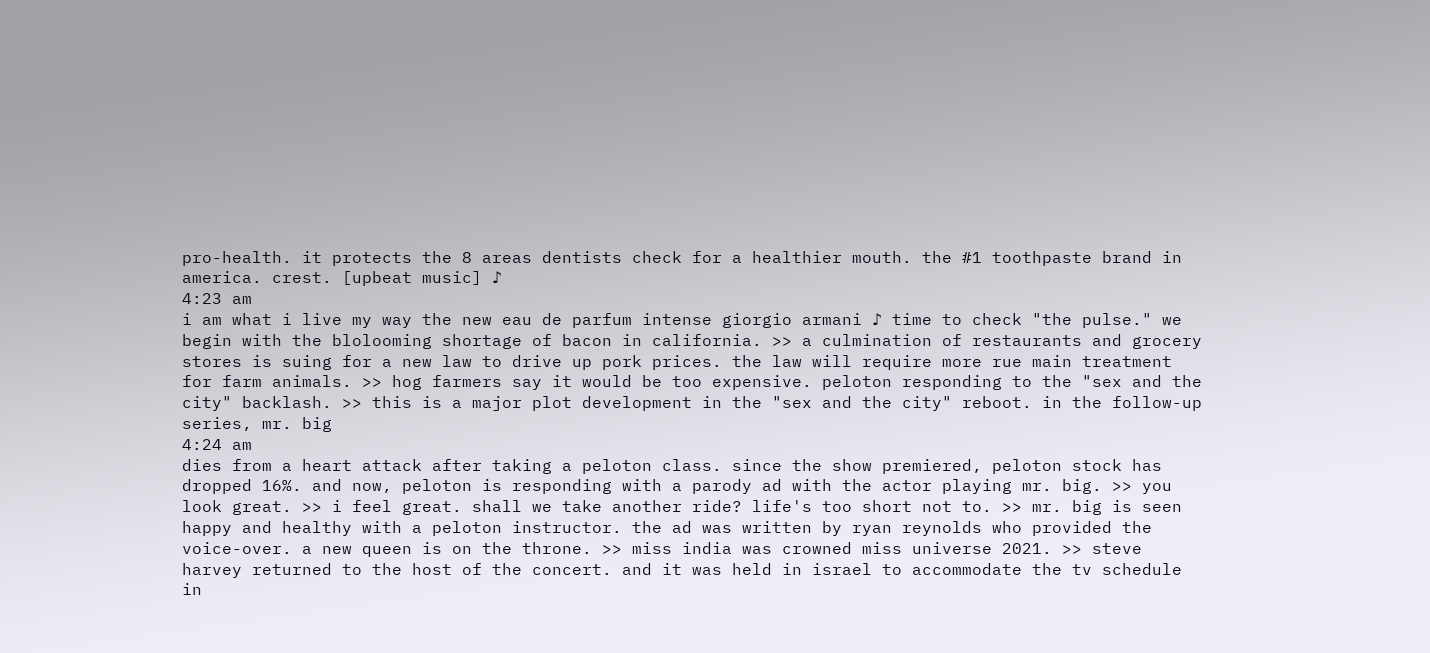pro-health. it protects the 8 areas dentists check for a healthier mouth. the #1 toothpaste brand in america. crest. [upbeat music] ♪
4:23 am
i am what i live my way the new eau de parfum intense giorgio armani ♪ time to check "the pulse." we begin with the blolooming shortage of bacon in california. >> a culmination of restaurants and grocery stores is suing for a new law to drive up pork prices. the law will require more rue main treatment for farm animals. >> hog farmers say it would be too expensive. peloton responding to the "sex and the city" backlash. >> this is a major plot development in the "sex and the city" reboot. in the follow-up series, mr. big
4:24 am
dies from a heart attack after taking a peloton class. since the show premiered, peloton stock has dropped 16%. and now, peloton is responding with a parody ad with the actor playing mr. big. >> you look great. >> i feel great. shall we take another ride? life's too short not to. >> mr. big is seen happy and healthy with a peloton instructor. the ad was written by ryan reynolds who provided the voice-over. a new queen is on the throne. >> miss india was crowned miss universe 2021. >> steve harvey returned to the host of the concert. and it was held in israel to accommodate the tv schedule in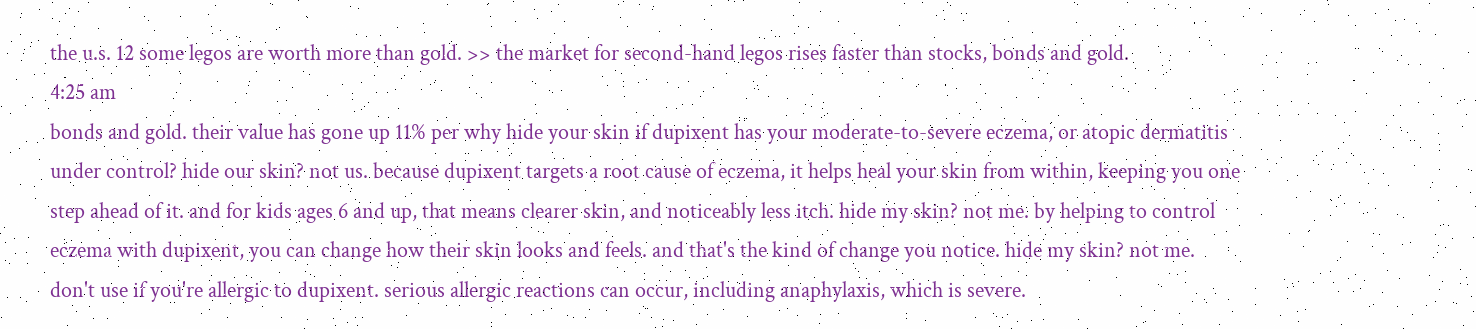the u.s. 12 some legos are worth more than gold. >> the market for second-hand legos rises faster than stocks, bonds and gold.
4:25 am
bonds and gold. their value has gone up 11% per why hide your skin if dupixent has your moderate-to-severe eczema, or atopic dermatitis under control? hide our skin? not us. because dupixent targets a root cause of eczema, it helps heal your skin from within, keeping you one step ahead of it. and for kids ages 6 and up, that means clearer skin, and noticeably less itch. hide my skin? not me. by helping to control eczema with dupixent, you can change how their skin looks and feels. and that's the kind of change you notice. hide my skin? not me. don't use if you're allergic to dupixent. serious allergic reactions can occur, including anaphylaxis, which is severe.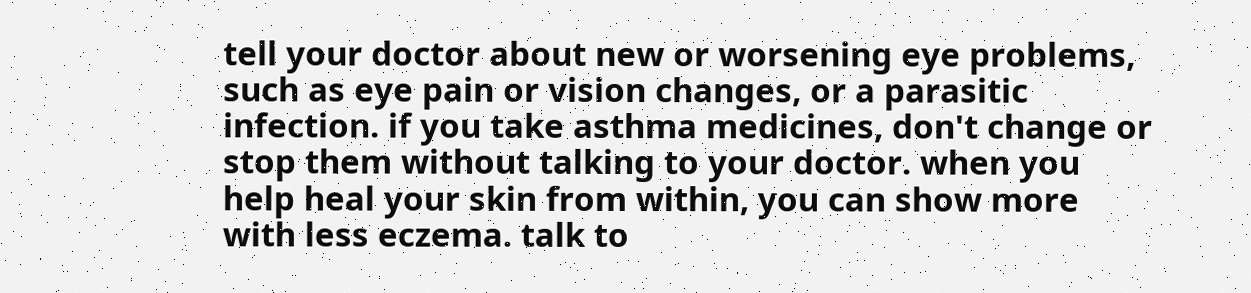tell your doctor about new or worsening eye problems, such as eye pain or vision changes, or a parasitic infection. if you take asthma medicines, don't change or stop them without talking to your doctor. when you help heal your skin from within, you can show more with less eczema. talk to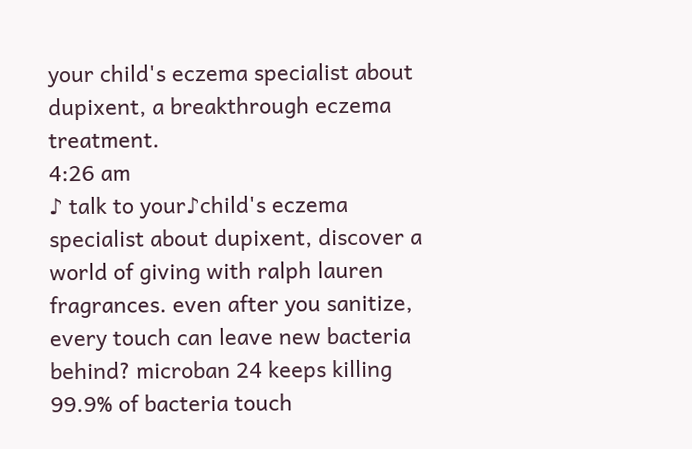your child's eczema specialist about dupixent, a breakthrough eczema treatment.
4:26 am
♪ talk to your♪child's eczema specialist about dupixent, discover a world of giving with ralph lauren fragrances. even after you sanitize, every touch can leave new bacteria behind? microban 24 keeps killing 99.9% of bacteria touch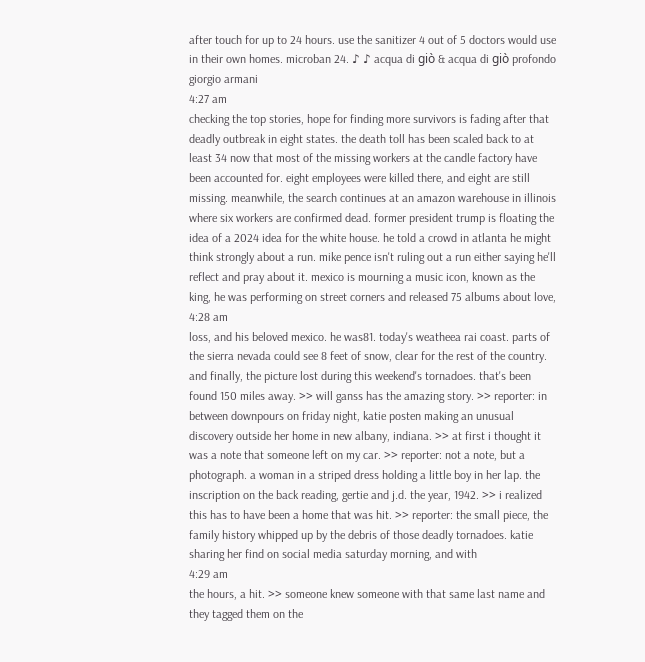after touch for up to 24 hours. use the sanitizer 4 out of 5 doctors would use in their own homes. microban 24. ♪ ♪ acqua di giò & acqua di giò profondo giorgio armani
4:27 am
checking the top stories, hope for finding more survivors is fading after that deadly outbreak in eight states. the death toll has been scaled back to at least 34 now that most of the missing workers at the candle factory have been accounted for. eight employees were killed there, and eight are still missing. meanwhile, the search continues at an amazon warehouse in illinois where six workers are confirmed dead. former president trump is floating the idea of a 2024 idea for the white house. he told a crowd in atlanta he might think strongly about a run. mike pence isn't ruling out a run either saying he'll reflect and pray about it. mexico is mourning a music icon, known as the king, he was performing on street corners and released 75 albums about love,
4:28 am
loss, and his beloved mexico. he was81. today's weatheea rai coast. parts of the sierra nevada could see 8 feet of snow, clear for the rest of the country. and finally, the picture lost during this weekend's tornadoes. that's been found 150 miles away. >> will ganss has the amazing story. >> reporter: in between downpours on friday night, katie posten making an unusual discovery outside her home in new albany, indiana. >> at first i thought it was a note that someone left on my car. >> reporter: not a note, but a photograph. a woman in a striped dress holding a little boy in her lap. the inscription on the back reading, gertie and j.d. the year, 1942. >> i realized this has to have been a home that was hit. >> reporter: the small piece, the family history whipped up by the debris of those deadly tornadoes. katie sharing her find on social media saturday morning, and with
4:29 am
the hours, a hit. >> someone knew someone with that same last name and they tagged them on the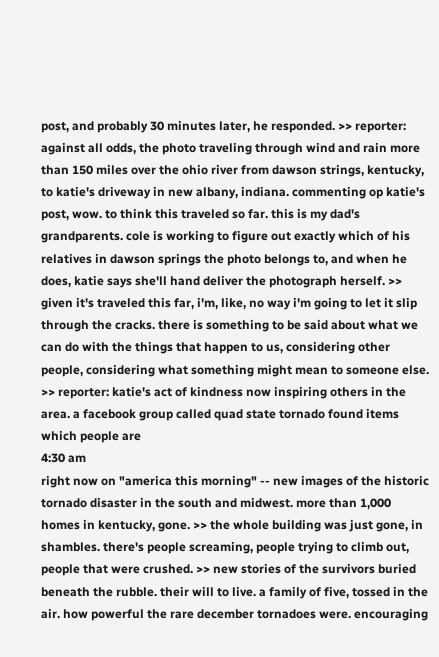post, and probably 30 minutes later, he responded. >> reporter: against all odds, the photo traveling through wind and rain more than 150 miles over the ohio river from dawson strings, kentucky, to katie's driveway in new albany, indiana. commenting op katie's post, wow. to think this traveled so far. this is my dad's grandparents. cole is working to figure out exactly which of his relatives in dawson springs the photo belongs to, and when he does, katie says she'll hand deliver the photograph herself. >> given it's traveled this far, i'm, like, no way i'm going to let it slip through the cracks. there is something to be said about what we can do with the things that happen to us, considering other people, considering what something might mean to someone else. >> reporter: katie's act of kindness now inspiring others in the area. a facebook group called quad state tornado found items which people are
4:30 am
right now on "america this morning" -- new images of the historic tornado disaster in the south and midwest. more than 1,000 homes in kentucky, gone. >> the whole building was just gone, in shambles. there's people screaming, people trying to climb out, people that were crushed. >> new stories of the survivors buried beneath the rubble. their will to live. a family of five, tossed in the air. how powerful the rare december tornadoes were. encouraging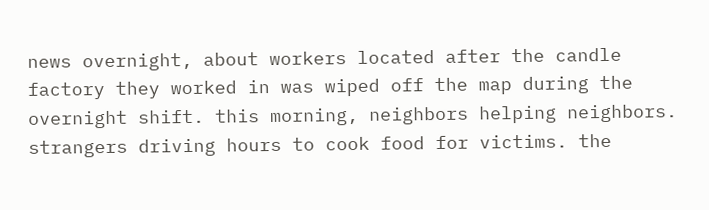news overnight, about workers located after the candle factory they worked in was wiped off the map during the overnight shift. this morning, neighbors helping neighbors. strangers driving hours to cook food for victims. the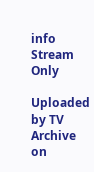info Stream Only

Uploaded by TV Archive on